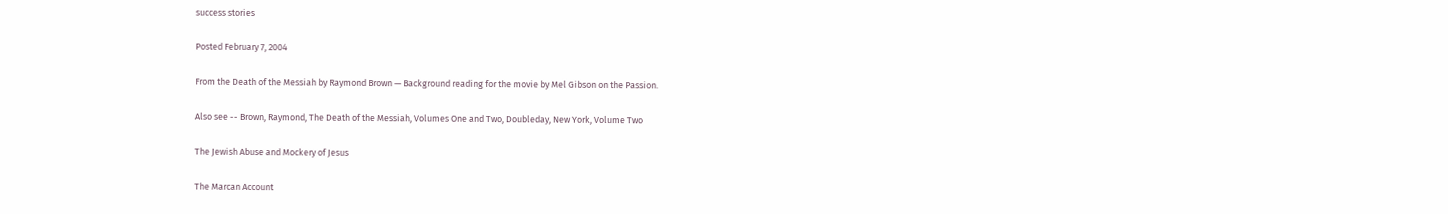success stories

Posted February 7, 2004

From the Death of the Messiah by Raymond Brown — Background reading for the movie by Mel Gibson on the Passion.

Also see -- Brown, Raymond, The Death of the Messiah, Volumes One and Two, Doubleday, New York, Volume Two

The Jewish Abuse and Mockery of Jesus

The Marcan Account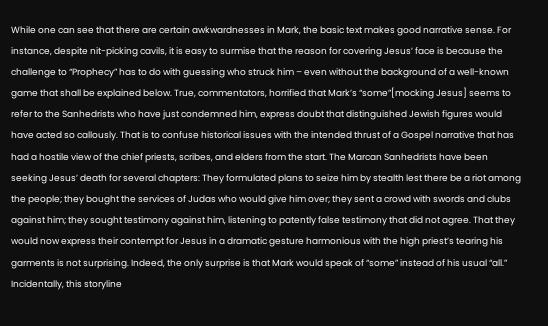While one can see that there are certain awkwardnesses in Mark, the basic text makes good narrative sense. For instance, despite nit-picking cavils, it is easy to surmise that the reason for covering Jesus’ face is because the challenge to “Prophecy” has to do with guessing who struck him – even without the background of a well-known game that shall be explained below. True, commentators, horrified that Mark’s “some”[mocking Jesus] seems to refer to the Sanhedrists who have just condemned him, express doubt that distinguished Jewish figures would have acted so callously. That is to confuse historical issues with the intended thrust of a Gospel narrative that has had a hostile view of the chief priests, scribes, and elders from the start. The Marcan Sanhedrists have been seeking Jesus’ death for several chapters: They formulated plans to seize him by stealth lest there be a riot among the people; they bought the services of Judas who would give him over; they sent a crowd with swords and clubs against him; they sought testimony against him, listening to patently false testimony that did not agree. That they would now express their contempt for Jesus in a dramatic gesture harmonious with the high priest’s tearing his garments is not surprising. Indeed, the only surprise is that Mark would speak of “some” instead of his usual “all.” Incidentally, this storyline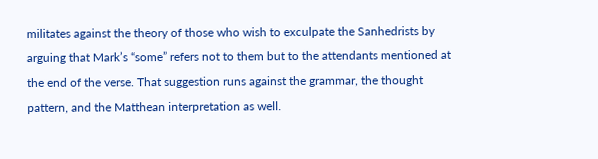militates against the theory of those who wish to exculpate the Sanhedrists by arguing that Mark’s “some” refers not to them but to the attendants mentioned at the end of the verse. That suggestion runs against the grammar, the thought pattern, and the Matthean interpretation as well.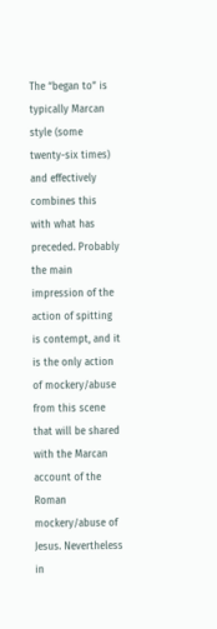The “began to” is typically Marcan style (some twenty-six times) and effectively combines this with what has preceded. Probably the main impression of the action of spitting is contempt, and it is the only action of mockery/abuse from this scene that will be shared with the Marcan account of the Roman mockery/abuse of Jesus. Nevertheless in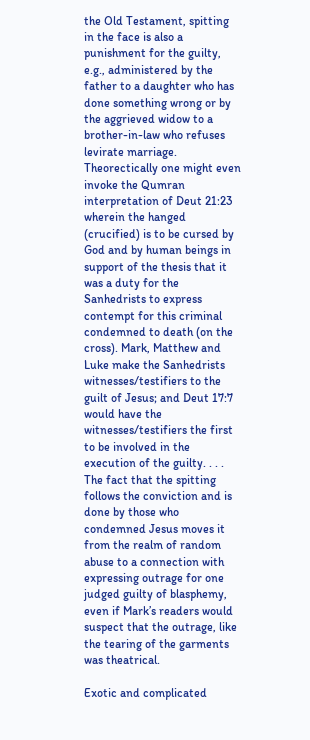the Old Testament, spitting in the face is also a punishment for the guilty, e.g., administered by the father to a daughter who has done something wrong or by the aggrieved widow to a brother-in-law who refuses levirate marriage. Theorectically one might even invoke the Qumran interpretation of Deut 21:23 wherein the hanged (crucified) is to be cursed by God and by human beings in support of the thesis that it was a duty for the Sanhedrists to express contempt for this criminal condemned to death (on the cross). Mark, Matthew and Luke make the Sanhedrists witnesses/testifiers to the guilt of Jesus; and Deut 17:7 would have the witnesses/testifiers the first to be involved in the execution of the guilty. . . . The fact that the spitting follows the conviction and is done by those who condemned Jesus moves it from the realm of random abuse to a connection with expressing outrage for one judged guilty of blasphemy, even if Mark’s readers would suspect that the outrage, like the tearing of the garments was theatrical.

Exotic and complicated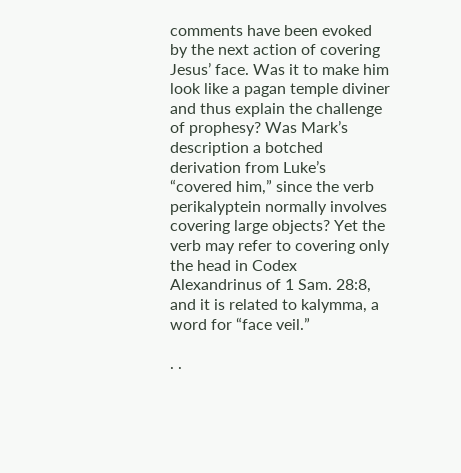comments have been evoked by the next action of covering Jesus’ face. Was it to make him look like a pagan temple diviner and thus explain the challenge of prophesy? Was Mark’s description a botched derivation from Luke’s “covered him,” since the verb perikalyptein normally involves covering large objects? Yet the verb may refer to covering only the head in Codex Alexandrinus of 1 Sam. 28:8, and it is related to kalymma, a word for “face veil.”

. .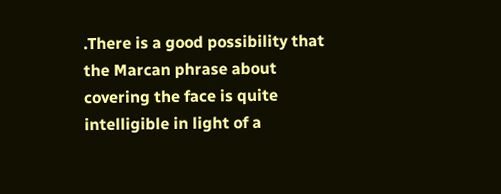.There is a good possibility that the Marcan phrase about covering the face is quite intelligible in light of a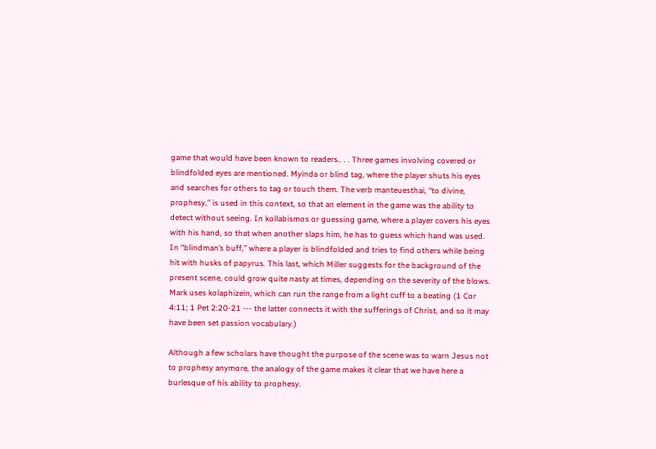game that would have been known to readers.. . . Three games involving covered or blindfolded eyes are mentioned. Myinda or blind tag, where the player shuts his eyes and searches for others to tag or touch them. The verb manteuesthai, “to divine, prophesy,” is used in this context, so that an element in the game was the ability to detect without seeing. In kollabismos or guessing game, where a player covers his eyes with his hand, so that when another slaps him, he has to guess which hand was used. In “blindman’s buff,” where a player is blindfolded and tries to find others while being hit with husks of papyrus. This last, which Miller suggests for the background of the present scene, could grow quite nasty at times, depending on the severity of the blows. Mark uses kolaphizein, which can run the range from a light cuff to a beating (1 Cor 4:11; 1 Pet 2:20-21 --- the latter connects it with the sufferings of Christ, and so it may have been set passion vocabulary.)

Although a few scholars have thought the purpose of the scene was to warn Jesus not to prophesy anymore, the analogy of the game makes it clear that we have here a burlesque of his ability to prophesy.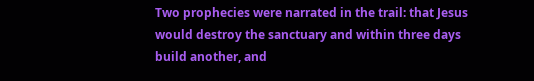Two prophecies were narrated in the trail: that Jesus would destroy the sanctuary and within three days build another, and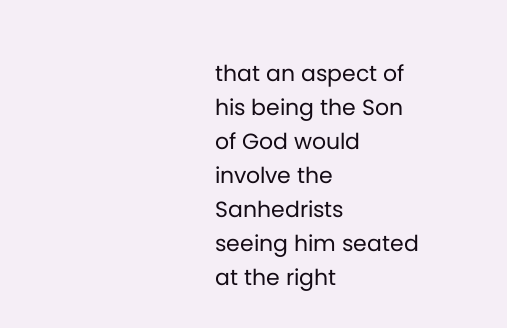that an aspect of his being the Son of God would involve the Sanhedrists seeing him seated at the right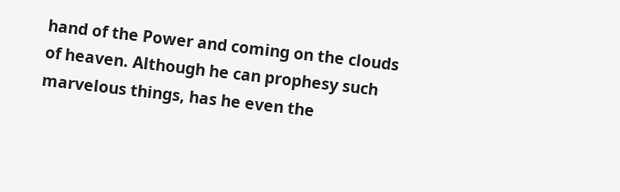hand of the Power and coming on the clouds of heaven. Although he can prophesy such marvelous things, has he even the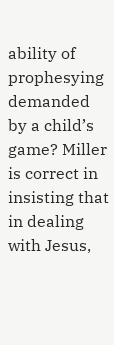ability of prophesying demanded by a child’s game? Miller is correct in insisting that in dealing with Jesus,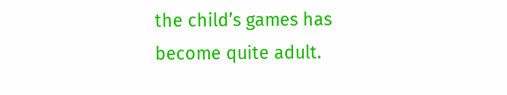the child’s games has become quite adult.